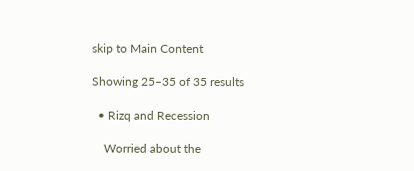skip to Main Content

Showing 25–35 of 35 results

  • Rizq and Recession

    Worried about the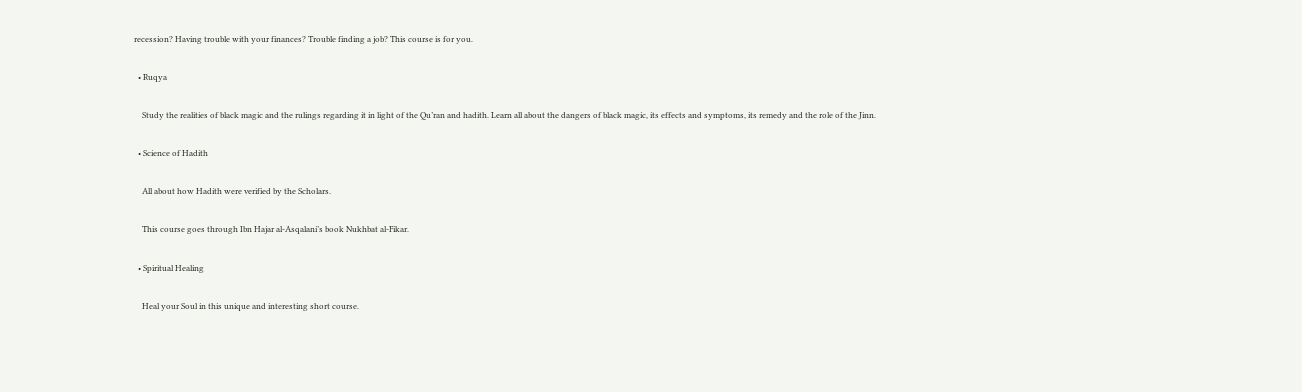recession? Having trouble with your finances? Trouble finding a job? This course is for you.

  • Ruqya

    Study the realities of black magic and the rulings regarding it in light of the Qu’ran and hadith. Learn all about the dangers of black magic, its effects and symptoms, its remedy and the role of the Jinn.

  • Science of Hadith

    All about how Hadith were verified by the Scholars.

    This course goes through Ibn Hajar al-Asqalani’s book Nukhbat al-Fikar.

  • Spiritual Healing

    Heal your Soul in this unique and interesting short course.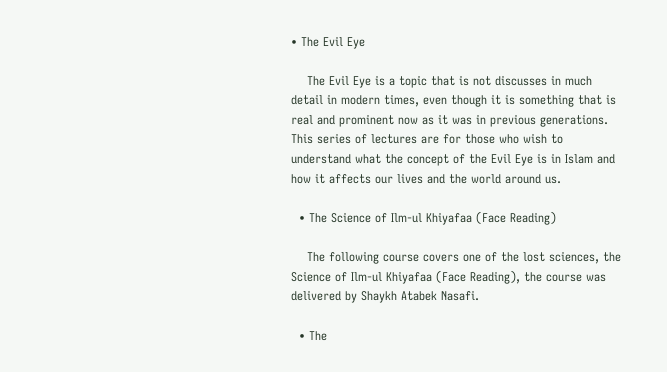• The Evil Eye

    The Evil Eye is a topic that is not discusses in much detail in modern times, even though it is something that is real and prominent now as it was in previous generations. This series of lectures are for those who wish to understand what the concept of the Evil Eye is in Islam and how it affects our lives and the world around us.

  • The Science of Ilm-ul Khiyafaa (Face Reading)

    The following course covers one of the lost sciences, the Science of Ilm-ul Khiyafaa (Face Reading), the course was delivered by Shaykh Atabek Nasafi.

  • The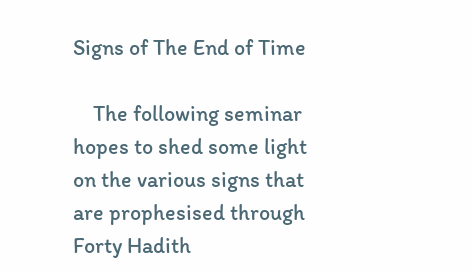Signs of The End of Time

    The following seminar hopes to shed some light on the various signs that are prophesised through Forty Hadith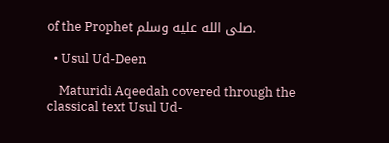of the Prophet صلى الله عليه وسلم.

  • Usul Ud-Deen

    Maturidi Aqeedah covered through the classical text Usul Ud-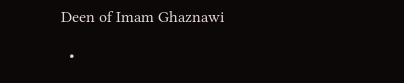Deen of Imam Ghaznawi

  •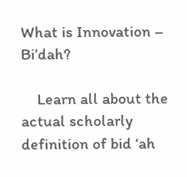What is Innovation – Bi’dah?

    Learn all about the actual scholarly definition of bid ‘ah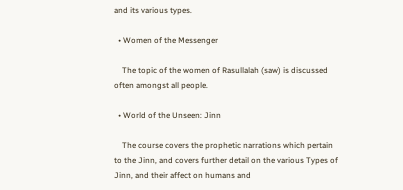and its various types.

  • Women of the Messenger

    The topic of the women of Rasullalah (saw) is discussed often amongst all people.

  • World of the Unseen: Jinn

    The course covers the prophetic narrations which pertain to the Jinn, and covers further detail on the various Types of Jinn, and their affect on humans and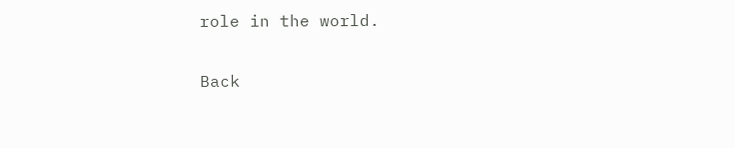role in the world.

Back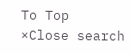To Top
×Close search